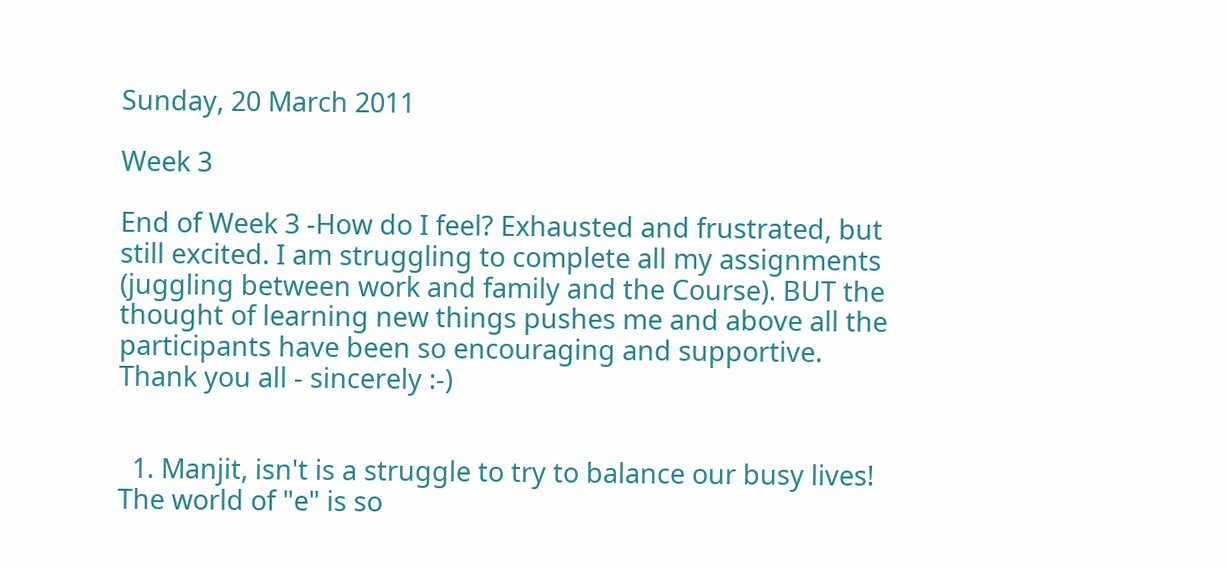Sunday, 20 March 2011

Week 3

End of Week 3 -How do I feel? Exhausted and frustrated, but still excited. I am struggling to complete all my assignments (juggling between work and family and the Course). BUT the thought of learning new things pushes me and above all the participants have been so encouraging and supportive. Thank you all - sincerely :-)


  1. Manjit, isn't is a struggle to try to balance our busy lives! The world of "e" is so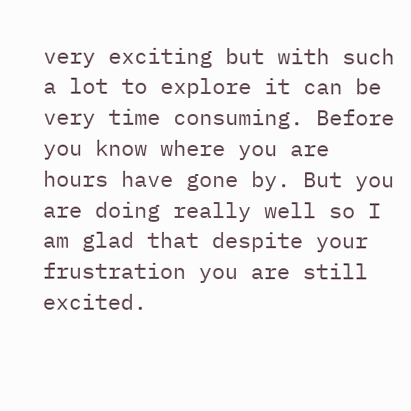very exciting but with such a lot to explore it can be very time consuming. Before you know where you are hours have gone by. But you are doing really well so I am glad that despite your frustration you are still excited.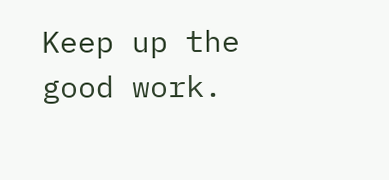Keep up the good work.